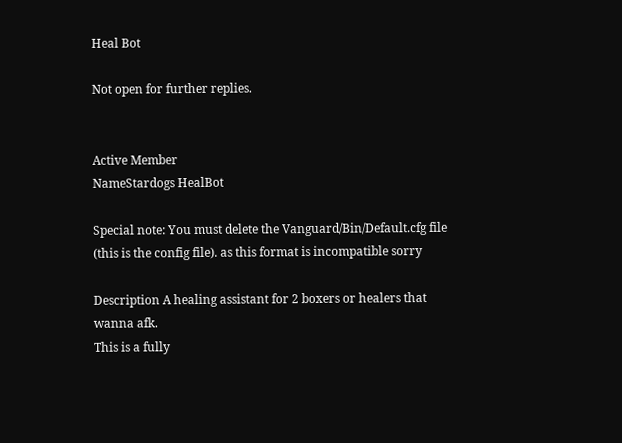Heal Bot

Not open for further replies.


Active Member
NameStardogs HealBot

Special note: You must delete the Vanguard/Bin/Default.cfg file (this is the config file). as this format is incompatible sorry

Description A healing assistant for 2 boxers or healers that wanna afk.
This is a fully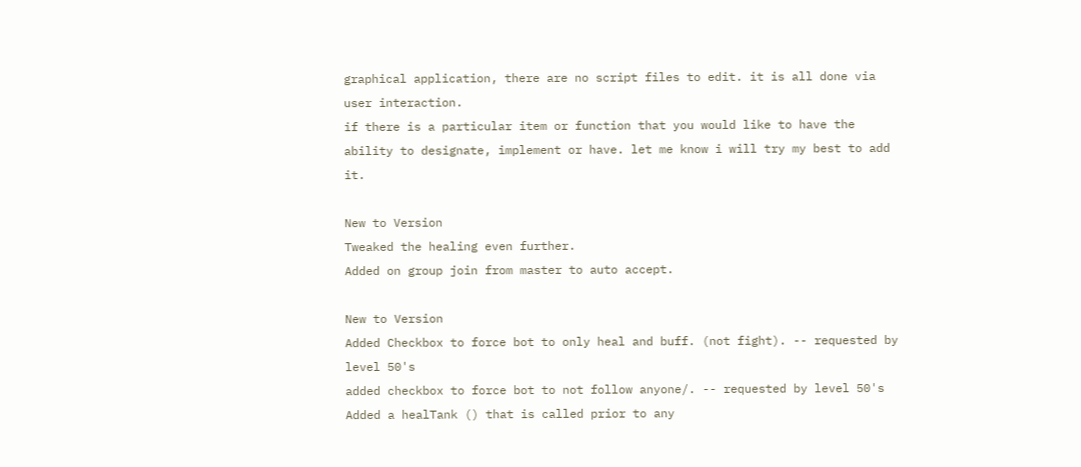graphical application, there are no script files to edit. it is all done via user interaction.
if there is a particular item or function that you would like to have the ability to designate, implement or have. let me know i will try my best to add it.

New to Version
Tweaked the healing even further.
Added on group join from master to auto accept.

New to Version
Added Checkbox to force bot to only heal and buff. (not fight). -- requested by level 50's
added checkbox to force bot to not follow anyone/. -- requested by level 50's
Added a healTank () that is called prior to any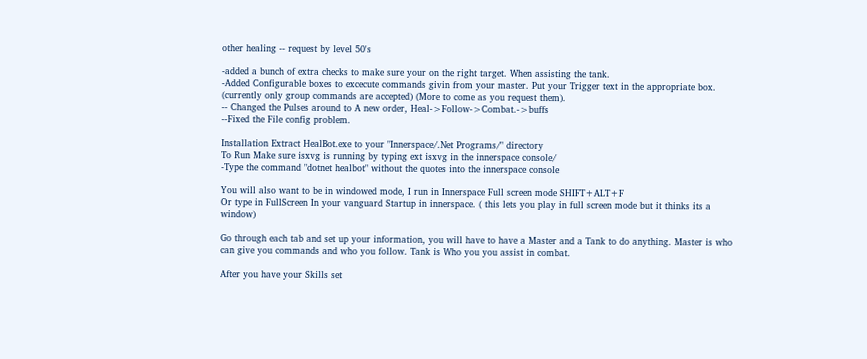other healing -- request by level 50's

-added a bunch of extra checks to make sure your on the right target. When assisting the tank.
-Added Configurable boxes to excecute commands givin from your master. Put your Trigger text in the appropriate box. (currently only group commands are accepted) (More to come as you request them).
-- Changed the Pulses around to A new order, Heal->Follow->Combat.->buffs
--Fixed the File config problem.

Installation Extract HealBot.exe to your "Innerspace/.Net Programs/" directory
To Run Make sure isxvg is running by typing ext isxvg in the innerspace console/
-Type the command "dotnet healbot" without the quotes into the innerspace console

You will also want to be in windowed mode, I run in Innerspace Full screen mode SHIFT+ALT+F
Or type in FullScreen In your vanguard Startup in innerspace. ( this lets you play in full screen mode but it thinks its a window)

Go through each tab and set up your information, you will have to have a Master and a Tank to do anything. Master is who can give you commands and who you follow. Tank is Who you you assist in combat.

After you have your Skills set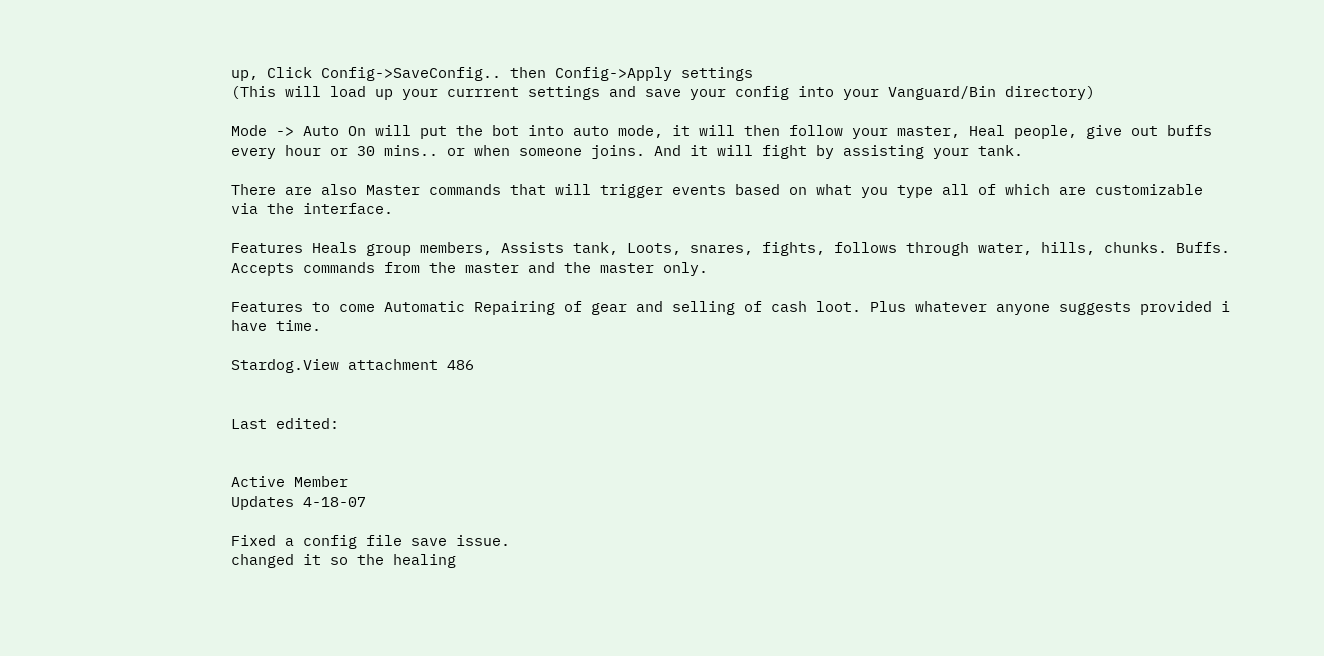up, Click Config->SaveConfig.. then Config->Apply settings
(This will load up your currrent settings and save your config into your Vanguard/Bin directory)

Mode -> Auto On will put the bot into auto mode, it will then follow your master, Heal people, give out buffs every hour or 30 mins.. or when someone joins. And it will fight by assisting your tank.

There are also Master commands that will trigger events based on what you type all of which are customizable via the interface.

Features Heals group members, Assists tank, Loots, snares, fights, follows through water, hills, chunks. Buffs. Accepts commands from the master and the master only.

Features to come Automatic Repairing of gear and selling of cash loot. Plus whatever anyone suggests provided i have time.

Stardog.View attachment 486


Last edited:


Active Member
Updates 4-18-07

Fixed a config file save issue.
changed it so the healing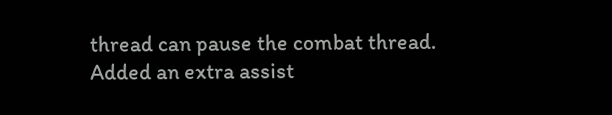thread can pause the combat thread.
Added an extra assist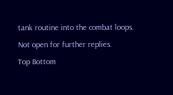tank routine into the combat loops.
Not open for further replies.
Top Bottom